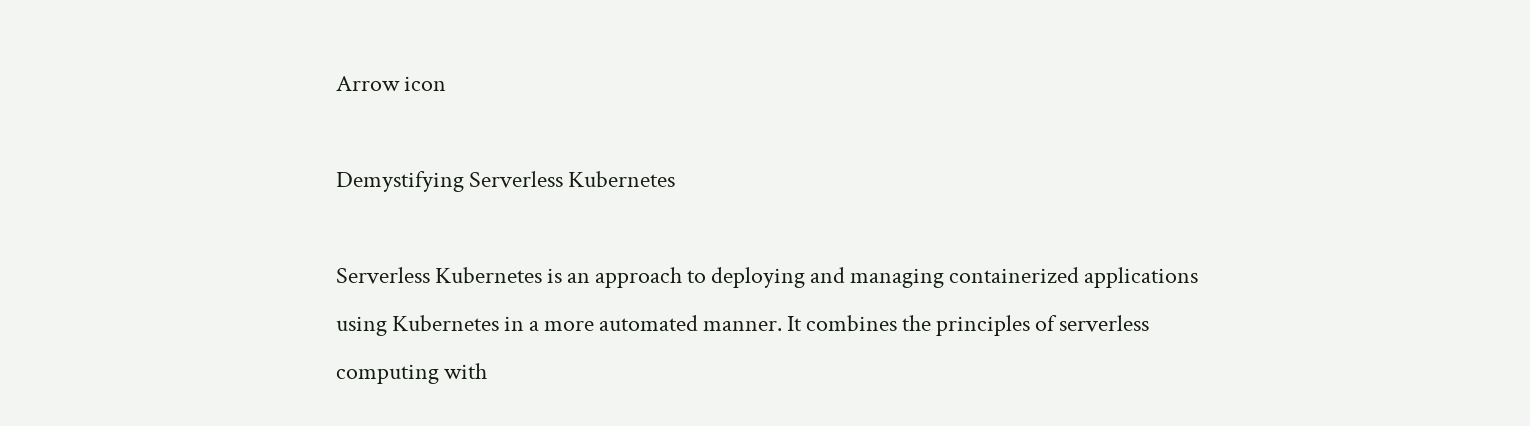Arrow icon

Demystifying Serverless Kubernetes

Serverless Kubernetes is an approach to deploying and managing containerized applications using Kubernetes in a more automated manner. It combines the principles of serverless computing with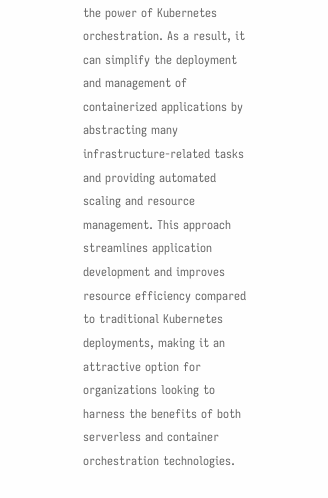the power of Kubernetes orchestration. As a result, it can simplify the deployment and management of containerized applications by abstracting many infrastructure-related tasks and providing automated scaling and resource management. This approach streamlines application development and improves resource efficiency compared to traditional Kubernetes deployments, making it an attractive option for organizations looking to harness the benefits of both serverless and container orchestration technologies.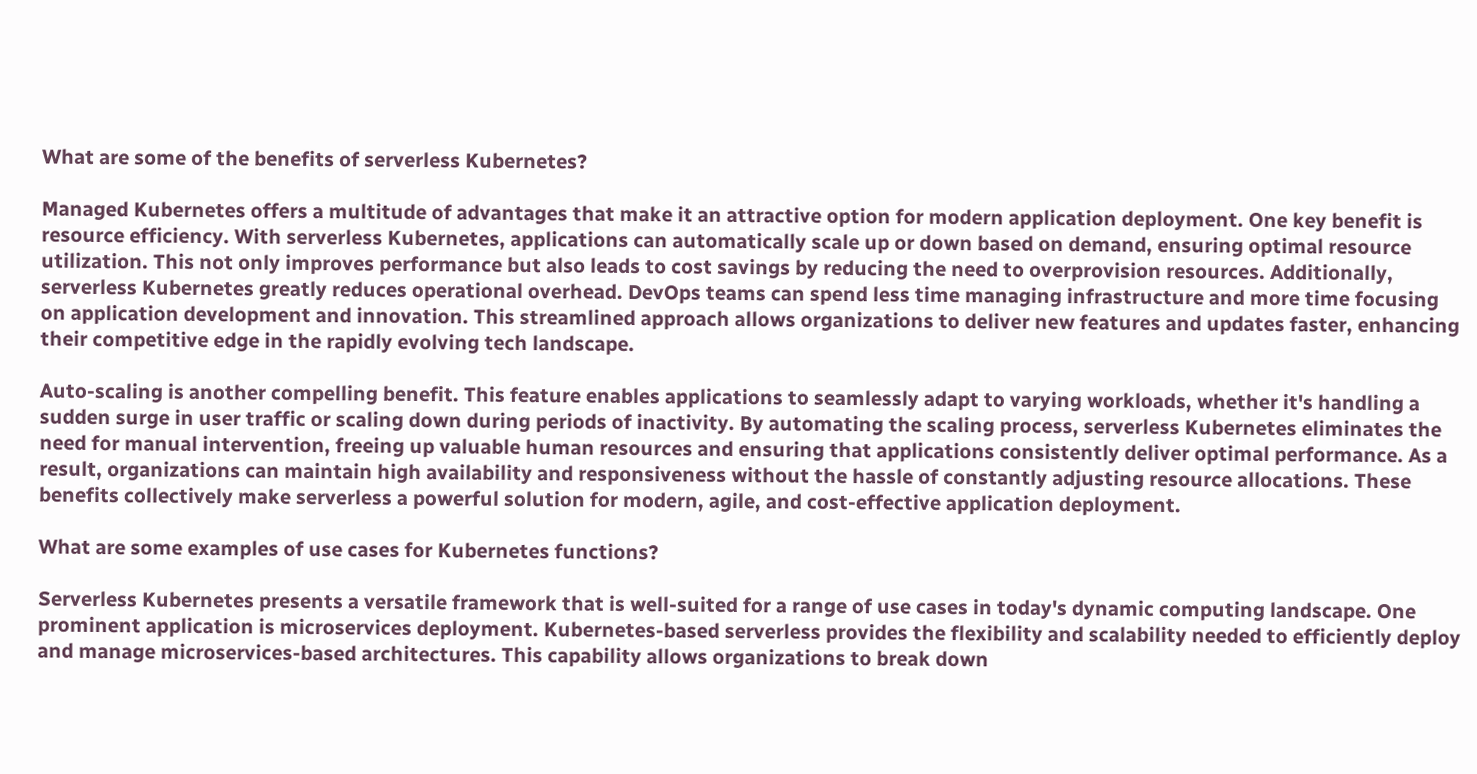What are some of the benefits of serverless Kubernetes?

Managed Kubernetes offers a multitude of advantages that make it an attractive option for modern application deployment. One key benefit is resource efficiency. With serverless Kubernetes, applications can automatically scale up or down based on demand, ensuring optimal resource utilization. This not only improves performance but also leads to cost savings by reducing the need to overprovision resources. Additionally, serverless Kubernetes greatly reduces operational overhead. DevOps teams can spend less time managing infrastructure and more time focusing on application development and innovation. This streamlined approach allows organizations to deliver new features and updates faster, enhancing their competitive edge in the rapidly evolving tech landscape.

Auto-scaling is another compelling benefit. This feature enables applications to seamlessly adapt to varying workloads, whether it's handling a sudden surge in user traffic or scaling down during periods of inactivity. By automating the scaling process, serverless Kubernetes eliminates the need for manual intervention, freeing up valuable human resources and ensuring that applications consistently deliver optimal performance. As a result, organizations can maintain high availability and responsiveness without the hassle of constantly adjusting resource allocations. These benefits collectively make serverless a powerful solution for modern, agile, and cost-effective application deployment.

What are some examples of use cases for Kubernetes functions?

Serverless Kubernetes presents a versatile framework that is well-suited for a range of use cases in today's dynamic computing landscape. One prominent application is microservices deployment. Kubernetes-based serverless provides the flexibility and scalability needed to efficiently deploy and manage microservices-based architectures. This capability allows organizations to break down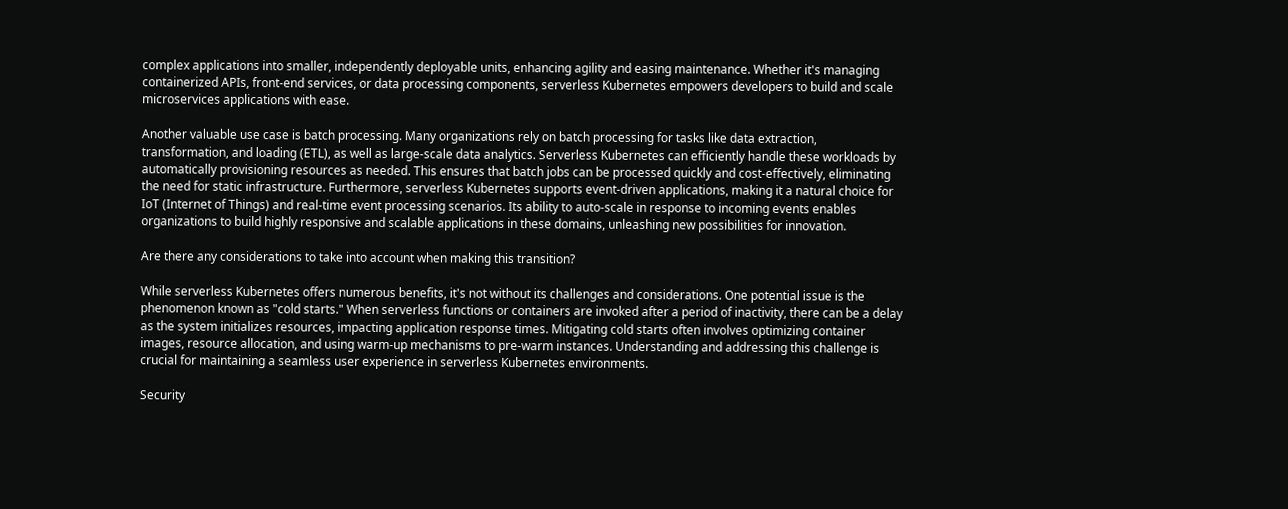complex applications into smaller, independently deployable units, enhancing agility and easing maintenance. Whether it's managing containerized APIs, front-end services, or data processing components, serverless Kubernetes empowers developers to build and scale microservices applications with ease.

Another valuable use case is batch processing. Many organizations rely on batch processing for tasks like data extraction, transformation, and loading (ETL), as well as large-scale data analytics. Serverless Kubernetes can efficiently handle these workloads by automatically provisioning resources as needed. This ensures that batch jobs can be processed quickly and cost-effectively, eliminating the need for static infrastructure. Furthermore, serverless Kubernetes supports event-driven applications, making it a natural choice for IoT (Internet of Things) and real-time event processing scenarios. Its ability to auto-scale in response to incoming events enables organizations to build highly responsive and scalable applications in these domains, unleashing new possibilities for innovation.

Are there any considerations to take into account when making this transition?

While serverless Kubernetes offers numerous benefits, it's not without its challenges and considerations. One potential issue is the phenomenon known as "cold starts." When serverless functions or containers are invoked after a period of inactivity, there can be a delay as the system initializes resources, impacting application response times. Mitigating cold starts often involves optimizing container images, resource allocation, and using warm-up mechanisms to pre-warm instances. Understanding and addressing this challenge is crucial for maintaining a seamless user experience in serverless Kubernetes environments.

Security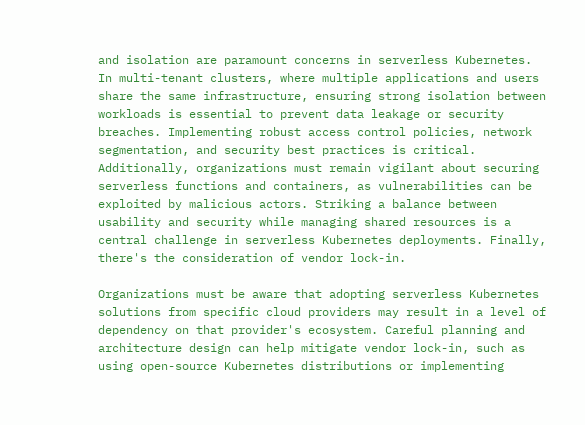and isolation are paramount concerns in serverless Kubernetes. In multi-tenant clusters, where multiple applications and users share the same infrastructure, ensuring strong isolation between workloads is essential to prevent data leakage or security breaches. Implementing robust access control policies, network segmentation, and security best practices is critical. Additionally, organizations must remain vigilant about securing serverless functions and containers, as vulnerabilities can be exploited by malicious actors. Striking a balance between usability and security while managing shared resources is a central challenge in serverless Kubernetes deployments. Finally, there's the consideration of vendor lock-in.

Organizations must be aware that adopting serverless Kubernetes solutions from specific cloud providers may result in a level of dependency on that provider's ecosystem. Careful planning and architecture design can help mitigate vendor lock-in, such as using open-source Kubernetes distributions or implementing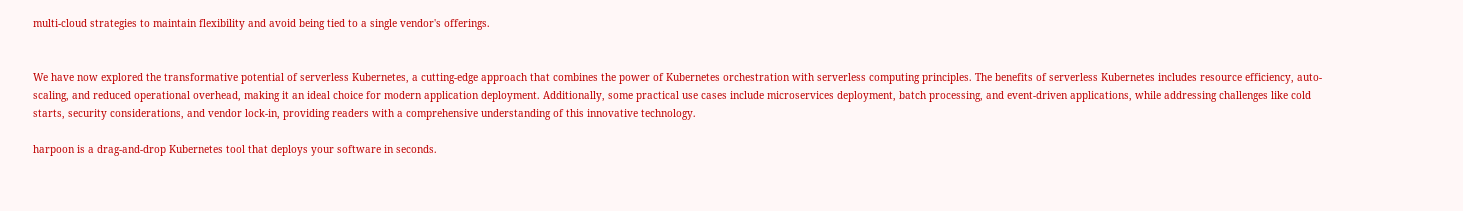multi-cloud strategies to maintain flexibility and avoid being tied to a single vendor's offerings.


We have now explored the transformative potential of serverless Kubernetes, a cutting-edge approach that combines the power of Kubernetes orchestration with serverless computing principles. The benefits of serverless Kubernetes includes resource efficiency, auto-scaling, and reduced operational overhead, making it an ideal choice for modern application deployment. Additionally, some practical use cases include microservices deployment, batch processing, and event-driven applications, while addressing challenges like cold starts, security considerations, and vendor lock-in, providing readers with a comprehensive understanding of this innovative technology.

harpoon is a drag-and-drop Kubernetes tool that deploys your software in seconds.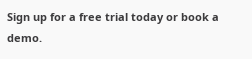Sign up for a free trial today or book a demo.